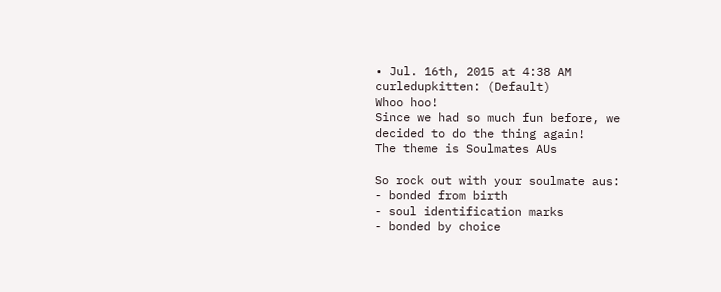• Jul. 16th, 2015 at 4:38 AM
curledupkitten: (Default)
Whoo hoo!
Since we had so much fun before, we decided to do the thing again!
The theme is Soulmates AUs

So rock out with your soulmate aus:
- bonded from birth
- soul identification marks
- bonded by choice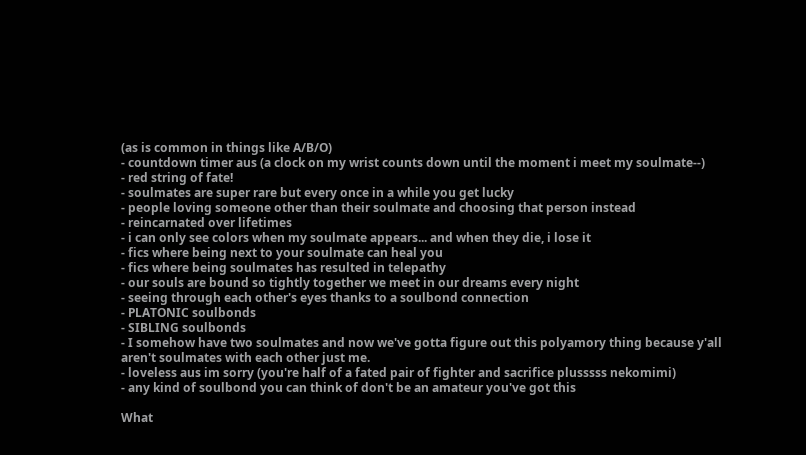(as is common in things like A/B/O)
- countdown timer aus (a clock on my wrist counts down until the moment i meet my soulmate--)
- red string of fate!
- soulmates are super rare but every once in a while you get lucky
- people loving someone other than their soulmate and choosing that person instead
- reincarnated over lifetimes
- i can only see colors when my soulmate appears... and when they die, i lose it
- fics where being next to your soulmate can heal you
- fics where being soulmates has resulted in telepathy
- our souls are bound so tightly together we meet in our dreams every night
- seeing through each other's eyes thanks to a soulbond connection
- PLATONIC soulbonds
- SIBLING soulbonds
- I somehow have two soulmates and now we've gotta figure out this polyamory thing because y'all aren't soulmates with each other just me.
- loveless aus im sorry (you're half of a fated pair of fighter and sacrifice plusssss nekomimi)
- any kind of soulbond you can think of don't be an amateur you've got this

What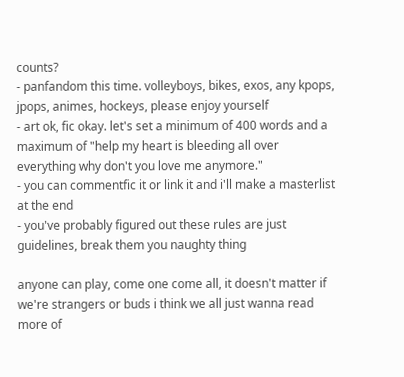counts?
- panfandom this time. volleyboys, bikes, exos, any kpops, jpops, animes, hockeys, please enjoy yourself
- art ok, fic okay. let's set a minimum of 400 words and a maximum of "help my heart is bleeding all over everything why don't you love me anymore."
- you can commentfic it or link it and i'll make a masterlist at the end
- you've probably figured out these rules are just guidelines, break them you naughty thing

anyone can play, come one come all, it doesn't matter if we're strangers or buds i think we all just wanna read more of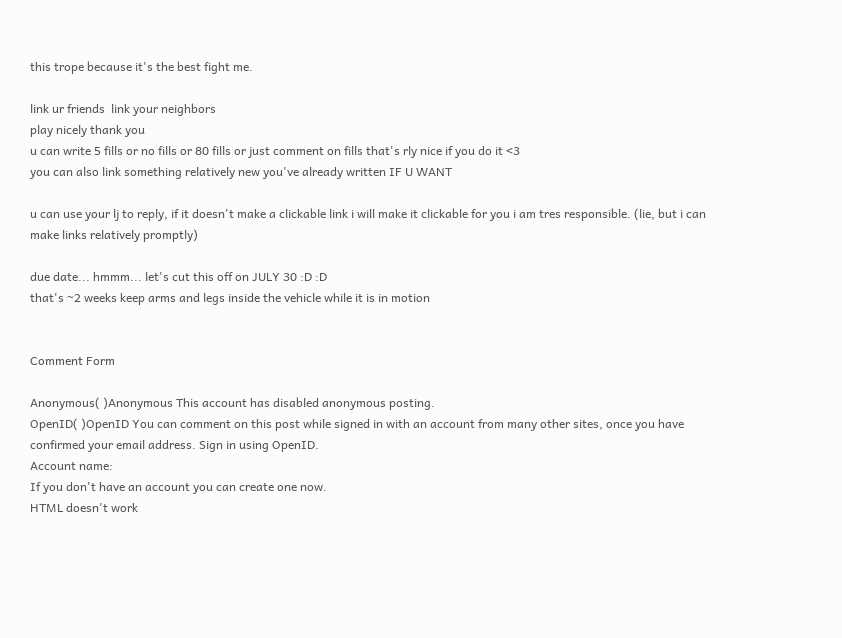this trope because it's the best fight me.

link ur friends  link your neighbors
play nicely thank you
u can write 5 fills or no fills or 80 fills or just comment on fills that's rly nice if you do it <3
you can also link something relatively new you've already written IF U WANT

u can use your lj to reply, if it doesn't make a clickable link i will make it clickable for you i am tres responsible. (lie, but i can make links relatively promptly)

due date... hmmm... let's cut this off on JULY 30 :D :D
that's ~2 weeks keep arms and legs inside the vehicle while it is in motion


Comment Form

Anonymous( )Anonymous This account has disabled anonymous posting.
OpenID( )OpenID You can comment on this post while signed in with an account from many other sites, once you have confirmed your email address. Sign in using OpenID.
Account name:
If you don't have an account you can create one now.
HTML doesn't work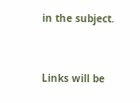in the subject.


Links will be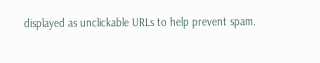displayed as unclickable URLs to help prevent spam.